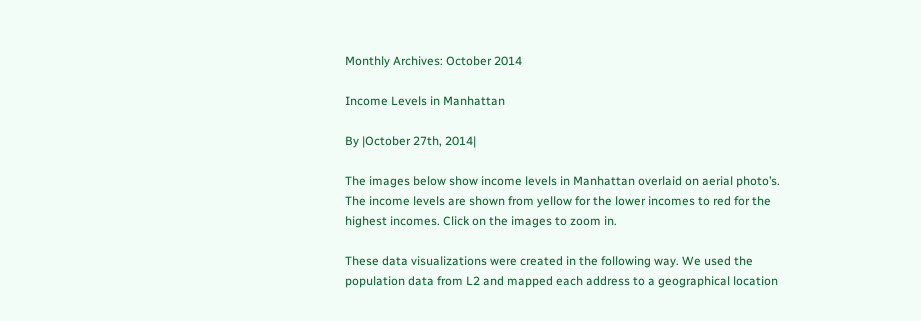Monthly Archives: October 2014

Income Levels in Manhattan

By |October 27th, 2014|

The images below show income levels in Manhattan overlaid on aerial photo’s. The income levels are shown from yellow for the lower incomes to red for the highest incomes. Click on the images to zoom in.

These data visualizations were created in the following way. We used the population data from L2 and mapped each address to a geographical location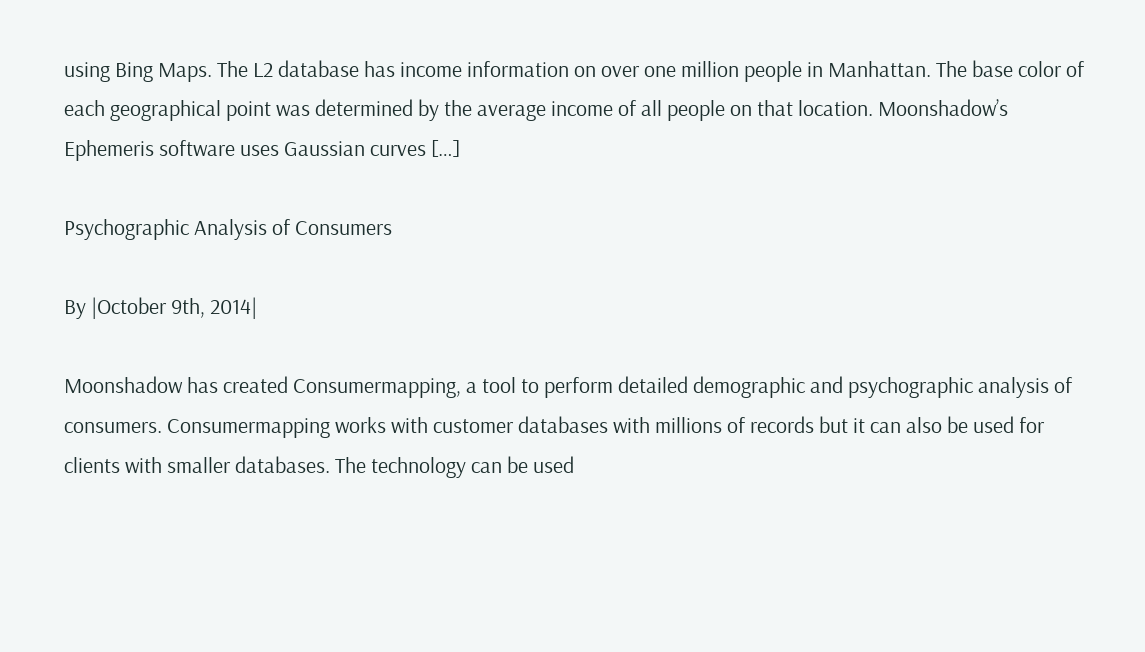using Bing Maps. The L2 database has income information on over one million people in Manhattan. The base color of each geographical point was determined by the average income of all people on that location. Moonshadow’s Ephemeris software uses Gaussian curves […]

Psychographic Analysis of Consumers

By |October 9th, 2014|

Moonshadow has created Consumermapping, a tool to perform detailed demographic and psychographic analysis of consumers. Consumermapping works with customer databases with millions of records but it can also be used for clients with smaller databases. The technology can be used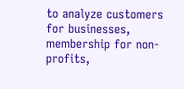to analyze customers for businesses, membership for non-profits,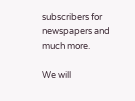subscribers for newspapers and much more.

We will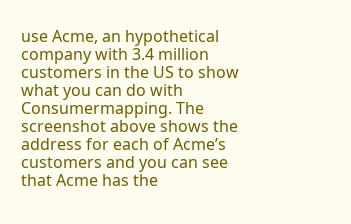use Acme, an hypothetical company with 3.4 million customers in the US to show what you can do with Consumermapping. The screenshot above shows the address for each of Acme’s customers and you can see that Acme has the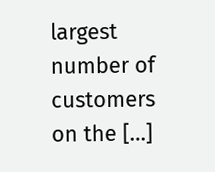largest number of customers on the […]